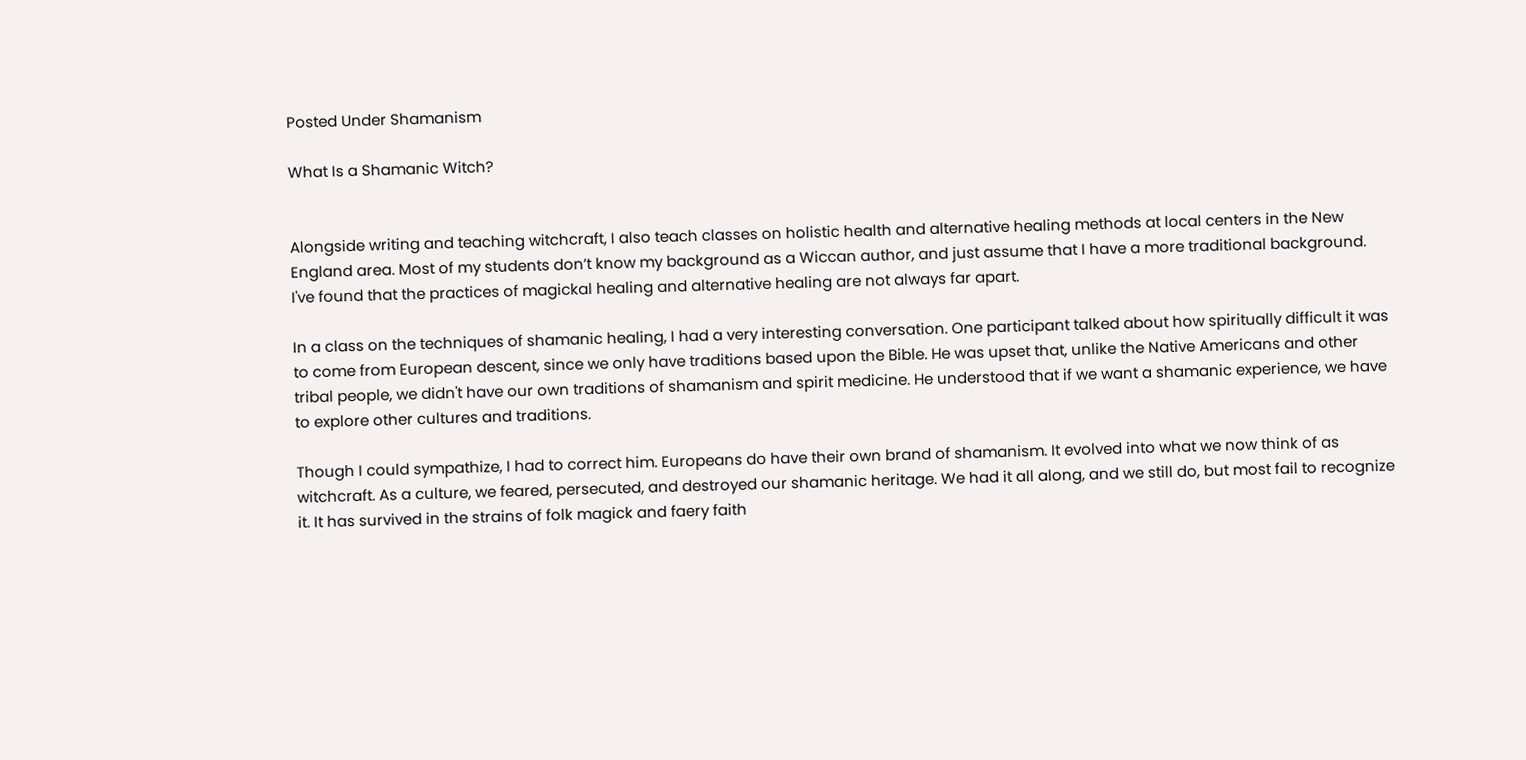Posted Under Shamanism

What Is a Shamanic Witch?


Alongside writing and teaching witchcraft, I also teach classes on holistic health and alternative healing methods at local centers in the New England area. Most of my students don’t know my background as a Wiccan author, and just assume that I have a more traditional background. I've found that the practices of magickal healing and alternative healing are not always far apart.

In a class on the techniques of shamanic healing, I had a very interesting conversation. One participant talked about how spiritually difficult it was to come from European descent, since we only have traditions based upon the Bible. He was upset that, unlike the Native Americans and other tribal people, we didn't have our own traditions of shamanism and spirit medicine. He understood that if we want a shamanic experience, we have to explore other cultures and traditions.

Though I could sympathize, I had to correct him. Europeans do have their own brand of shamanism. It evolved into what we now think of as witchcraft. As a culture, we feared, persecuted, and destroyed our shamanic heritage. We had it all along, and we still do, but most fail to recognize it. It has survived in the strains of folk magick and faery faith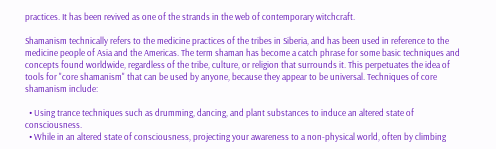practices. It has been revived as one of the strands in the web of contemporary witchcraft.

Shamanism technically refers to the medicine practices of the tribes in Siberia, and has been used in reference to the medicine people of Asia and the Americas. The term shaman has become a catch phrase for some basic techniques and concepts found worldwide, regardless of the tribe, culture, or religion that surrounds it. This perpetuates the idea of tools for "core shamanism" that can be used by anyone, because they appear to be universal. Techniques of core shamanism include:

  • Using trance techniques such as drumming, dancing, and plant substances to induce an altered state of consciousness.
  • While in an altered state of consciousness, projecting your awareness to a non-physical world, often by climbing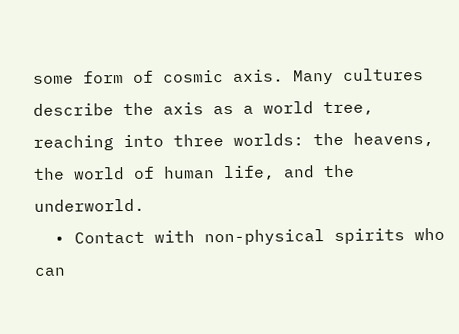some form of cosmic axis. Many cultures describe the axis as a world tree, reaching into three worlds: the heavens, the world of human life, and the underworld.
  • Contact with non-physical spirits who can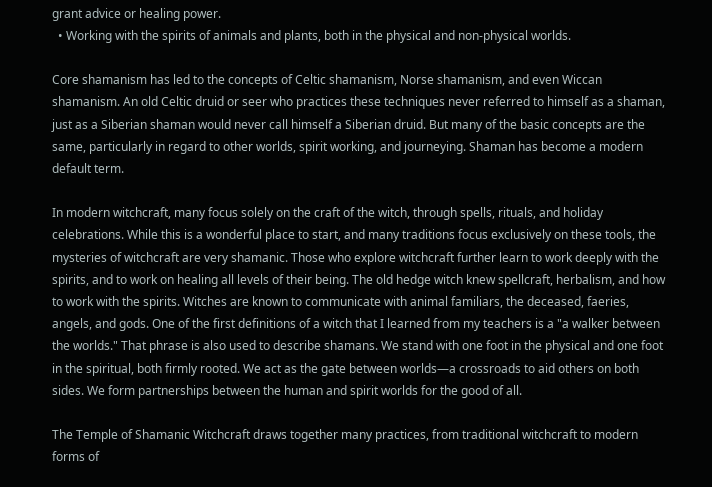grant advice or healing power.
  • Working with the spirits of animals and plants, both in the physical and non-physical worlds.

Core shamanism has led to the concepts of Celtic shamanism, Norse shamanism, and even Wiccan shamanism. An old Celtic druid or seer who practices these techniques never referred to himself as a shaman, just as a Siberian shaman would never call himself a Siberian druid. But many of the basic concepts are the same, particularly in regard to other worlds, spirit working, and journeying. Shaman has become a modern default term.

In modern witchcraft, many focus solely on the craft of the witch, through spells, rituals, and holiday celebrations. While this is a wonderful place to start, and many traditions focus exclusively on these tools, the mysteries of witchcraft are very shamanic. Those who explore witchcraft further learn to work deeply with the spirits, and to work on healing all levels of their being. The old hedge witch knew spellcraft, herbalism, and how to work with the spirits. Witches are known to communicate with animal familiars, the deceased, faeries, angels, and gods. One of the first definitions of a witch that I learned from my teachers is a "a walker between the worlds." That phrase is also used to describe shamans. We stand with one foot in the physical and one foot in the spiritual, both firmly rooted. We act as the gate between worlds—a crossroads to aid others on both sides. We form partnerships between the human and spirit worlds for the good of all.

The Temple of Shamanic Witchcraft draws together many practices, from traditional witchcraft to modern forms of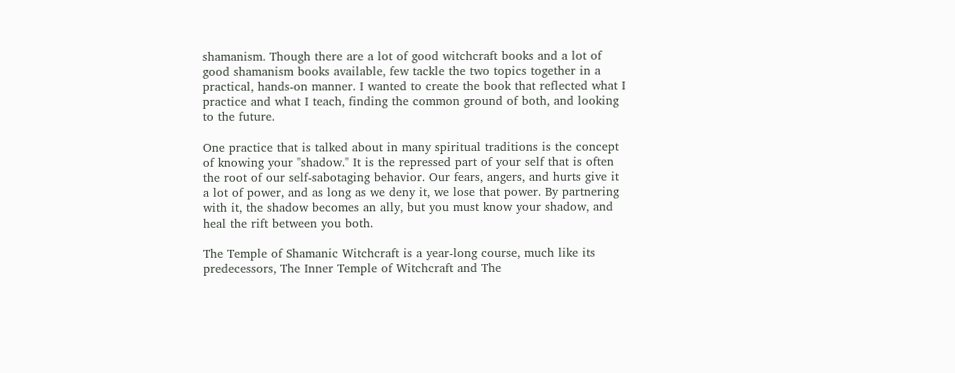shamanism. Though there are a lot of good witchcraft books and a lot of good shamanism books available, few tackle the two topics together in a practical, hands-on manner. I wanted to create the book that reflected what I practice and what I teach, finding the common ground of both, and looking to the future.

One practice that is talked about in many spiritual traditions is the concept of knowing your "shadow." It is the repressed part of your self that is often the root of our self-sabotaging behavior. Our fears, angers, and hurts give it a lot of power, and as long as we deny it, we lose that power. By partnering with it, the shadow becomes an ally, but you must know your shadow, and heal the rift between you both.

The Temple of Shamanic Witchcraft is a year-long course, much like its predecessors, The Inner Temple of Witchcraft and The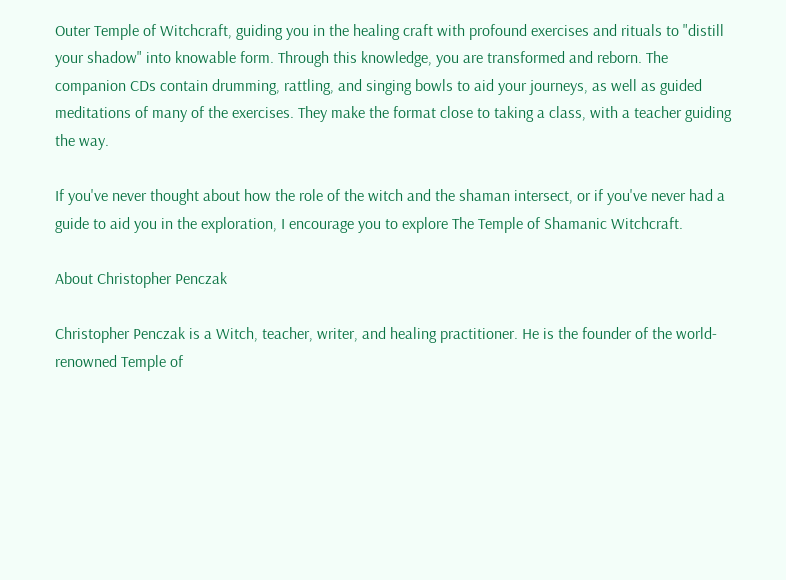Outer Temple of Witchcraft, guiding you in the healing craft with profound exercises and rituals to "distill your shadow" into knowable form. Through this knowledge, you are transformed and reborn. The companion CDs contain drumming, rattling, and singing bowls to aid your journeys, as well as guided meditations of many of the exercises. They make the format close to taking a class, with a teacher guiding the way.

If you've never thought about how the role of the witch and the shaman intersect, or if you've never had a guide to aid you in the exploration, I encourage you to explore The Temple of Shamanic Witchcraft.

About Christopher Penczak

Christopher Penczak is a Witch, teacher, writer, and healing practitioner. He is the founder of the world-renowned Temple of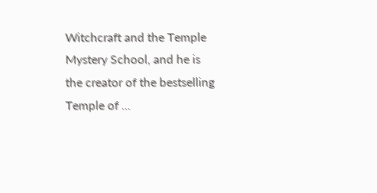Witchcraft and the Temple Mystery School, and he is the creator of the bestselling Temple of ...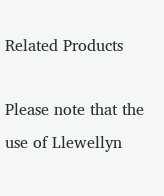Related Products

Please note that the use of Llewellyn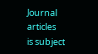Journal articles
is subject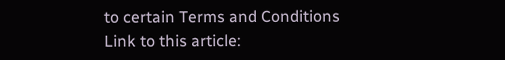to certain Terms and Conditions
Link to this article: